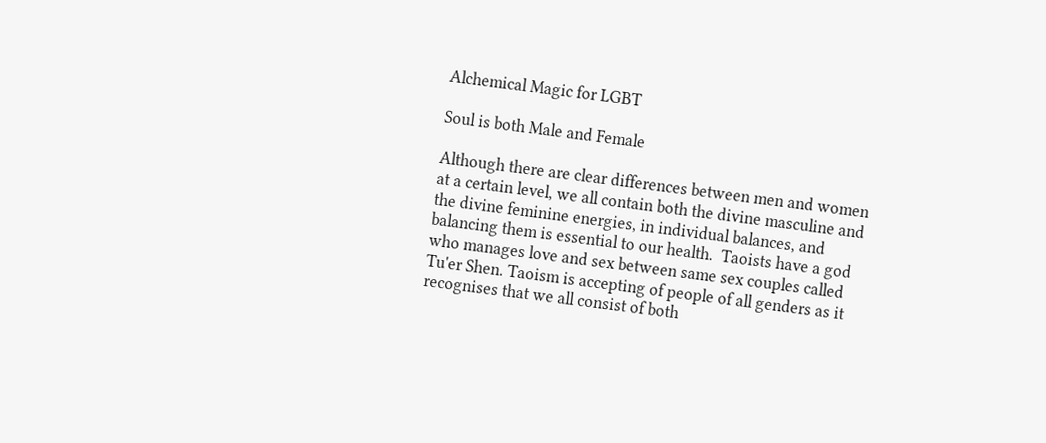Alchemical Magic for LGBT

Soul is both Male and Female

Although there are clear differences between men and women at a certain level, we all contain both the divine masculine and the divine feminine energies, in individual balances, and balancing them is essential to our health.  Taoists have a god who manages love and sex between same sex couples called Tu'er Shen. Taoism is accepting of people of all genders as it recognises that we all consist of both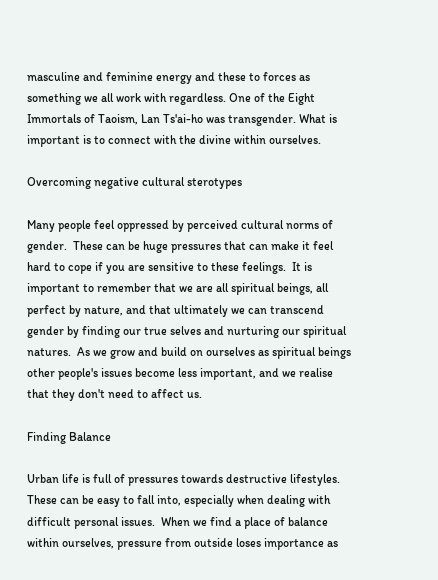masculine and feminine energy and these to forces as something we all work with regardless. One of the Eight Immortals of Taoism, Lan Ts'ai-ho was transgender. What is important is to connect with the divine within ourselves.

Overcoming negative cultural sterotypes

Many people feel oppressed by perceived cultural norms of gender.  These can be huge pressures that can make it feel hard to cope if you are sensitive to these feelings.  It is important to remember that we are all spiritual beings, all perfect by nature, and that ultimately we can transcend gender by finding our true selves and nurturing our spiritual natures.  As we grow and build on ourselves as spiritual beings other people's issues become less important, and we realise that they don't need to affect us.

Finding Balance

Urban life is full of pressures towards destructive lifestyles. These can be easy to fall into, especially when dealing with difficult personal issues.  When we find a place of balance within ourselves, pressure from outside loses importance as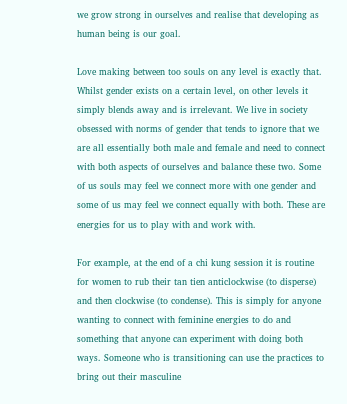we grow strong in ourselves and realise that developing as human being is our goal.

Love making between too souls on any level is exactly that. Whilst gender exists on a certain level, on other levels it simply blends away and is irrelevant. We live in society obsessed with norms of gender that tends to ignore that we are all essentially both male and female and need to connect with both aspects of ourselves and balance these two. Some of us souls may feel we connect more with one gender and some of us may feel we connect equally with both. These are energies for us to play with and work with.

For example, at the end of a chi kung session it is routine for women to rub their tan tien anticlockwise (to disperse) and then clockwise (to condense). This is simply for anyone wanting to connect with feminine energies to do and something that anyone can experiment with doing both ways. Someone who is transitioning can use the practices to bring out their masculine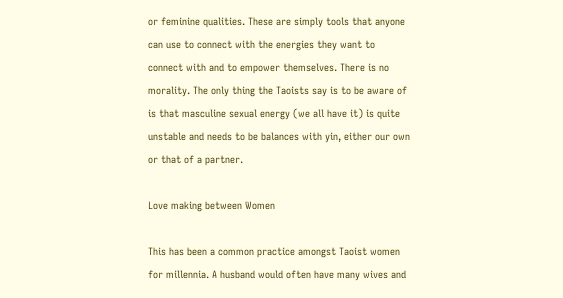or feminine qualities. These are simply tools that anyone can use to connect with the energies they want to connect with and to empower themselves. There is no morality. The only thing the Taoists say is to be aware of is that masculine sexual energy (we all have it) is quite unstable and needs to be balances with yin, either our own or that of a partner.

Love making between Women

This has been a common practice amongst Taoist women for millennia. A husband would often have many wives and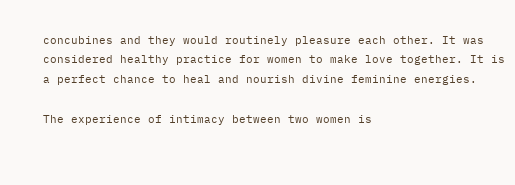concubines and they would routinely pleasure each other. It was considered healthy practice for women to make love together. It is a perfect chance to heal and nourish divine feminine energies.

The experience of intimacy between two women is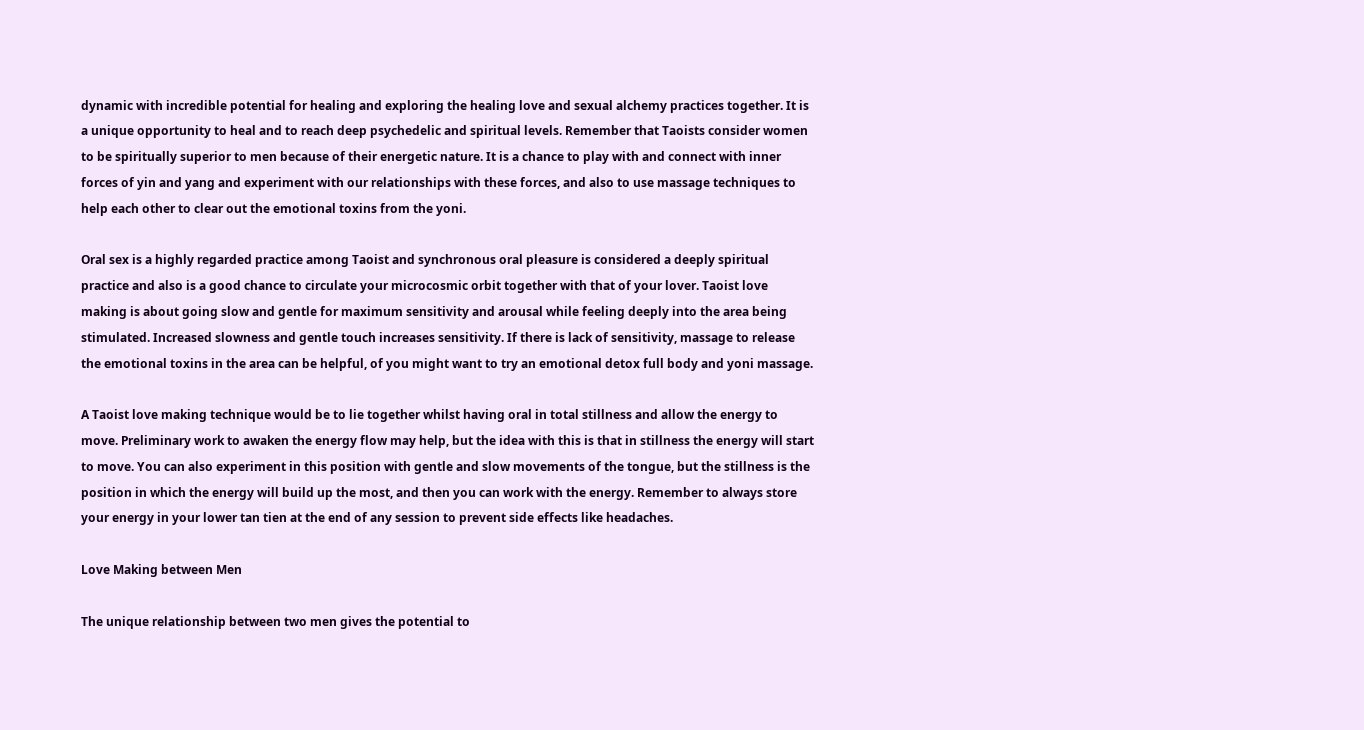dynamic with incredible potential for healing and exploring the healing love and sexual alchemy practices together. It is a unique opportunity to heal and to reach deep psychedelic and spiritual levels. Remember that Taoists consider women to be spiritually superior to men because of their energetic nature. It is a chance to play with and connect with inner forces of yin and yang and experiment with our relationships with these forces, and also to use massage techniques to help each other to clear out the emotional toxins from the yoni.

Oral sex is a highly regarded practice among Taoist and synchronous oral pleasure is considered a deeply spiritual practice and also is a good chance to circulate your microcosmic orbit together with that of your lover. Taoist love making is about going slow and gentle for maximum sensitivity and arousal while feeling deeply into the area being stimulated. Increased slowness and gentle touch increases sensitivity. If there is lack of sensitivity, massage to release the emotional toxins in the area can be helpful, of you might want to try an emotional detox full body and yoni massage.

A Taoist love making technique would be to lie together whilst having oral in total stillness and allow the energy to move. Preliminary work to awaken the energy flow may help, but the idea with this is that in stillness the energy will start to move. You can also experiment in this position with gentle and slow movements of the tongue, but the stillness is the position in which the energy will build up the most, and then you can work with the energy. Remember to always store your energy in your lower tan tien at the end of any session to prevent side effects like headaches.

Love Making between Men

The unique relationship between two men gives the potential to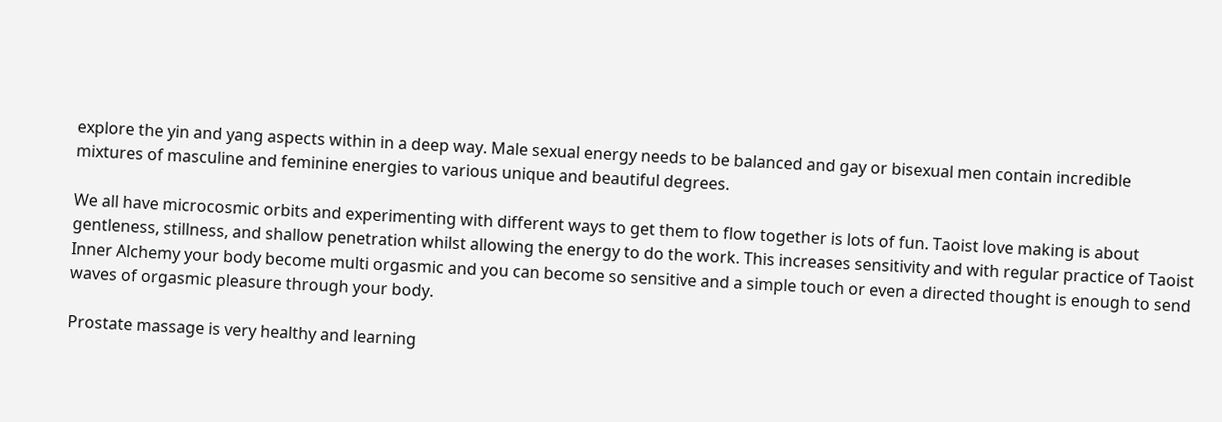explore the yin and yang aspects within in a deep way. Male sexual energy needs to be balanced and gay or bisexual men contain incredible mixtures of masculine and feminine energies to various unique and beautiful degrees.

We all have microcosmic orbits and experimenting with different ways to get them to flow together is lots of fun. Taoist love making is about gentleness, stillness, and shallow penetration whilst allowing the energy to do the work. This increases sensitivity and with regular practice of Taoist Inner Alchemy your body become multi orgasmic and you can become so sensitive and a simple touch or even a directed thought is enough to send waves of orgasmic pleasure through your body.

Prostate massage is very healthy and learning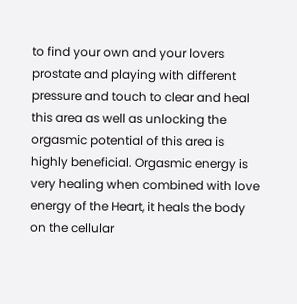to find your own and your lovers prostate and playing with different pressure and touch to clear and heal this area as well as unlocking the orgasmic potential of this area is highly beneficial. Orgasmic energy is very healing when combined with love energy of the Heart, it heals the body on the cellular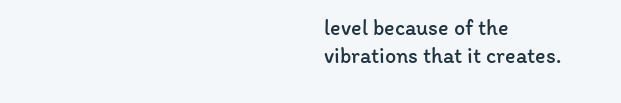level because of the vibrations that it creates.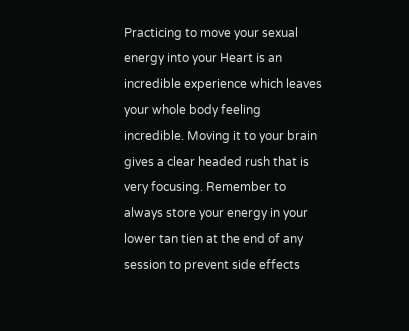Practicing to move your sexual energy into your Heart is an incredible experience which leaves your whole body feeling incredible. Moving it to your brain gives a clear headed rush that is very focusing. Remember to always store your energy in your lower tan tien at the end of any session to prevent side effects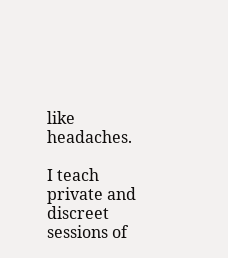like headaches.

I teach private and discreet sessions of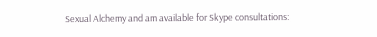Sexual Alchemy and am available for Skype consultations: